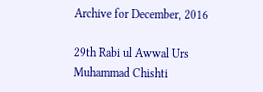Archive for December, 2016

29th Rabi ul Awwal Urs Muhammad Chishti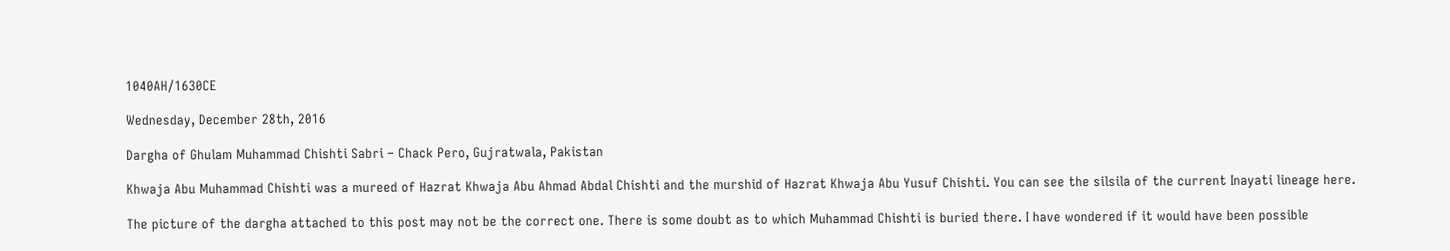1040AH/1630CE

Wednesday, December 28th, 2016

Dargha of Ghulam Muhammad Chishti Sabri – Chack Pero, Gujratwala, Pakistan

Khwaja Abu Muhammad Chishti was a mureed of Hazrat Khwaja Abu Ahmad Abdal Chishti and the murshid of Hazrat Khwaja Abu Yusuf Chishti. You can see the silsila of the current Inayati lineage here.

The picture of the dargha attached to this post may not be the correct one. There is some doubt as to which Muhammad Chishti is buried there. I have wondered if it would have been possible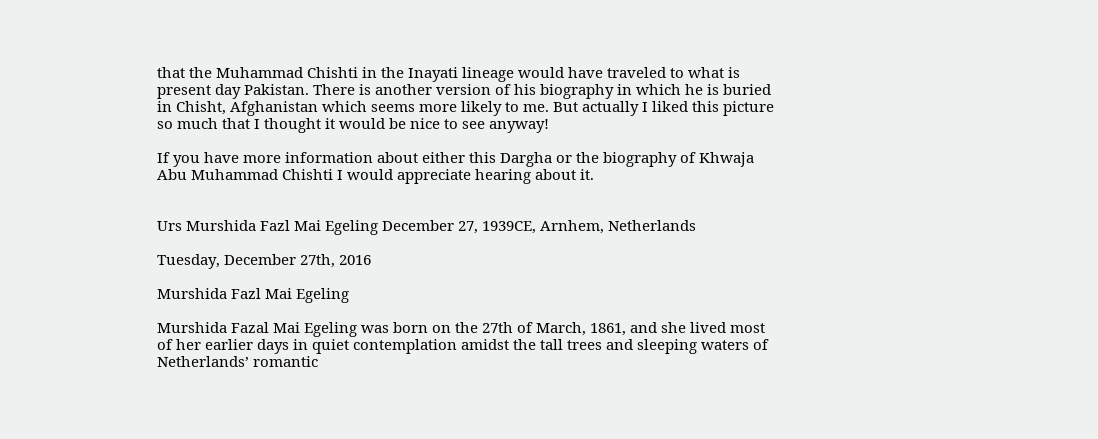that the Muhammad Chishti in the Inayati lineage would have traveled to what is present day Pakistan. There is another version of his biography in which he is buried in Chisht, Afghanistan which seems more likely to me. But actually I liked this picture so much that I thought it would be nice to see anyway!

If you have more information about either this Dargha or the biography of Khwaja Abu Muhammad Chishti I would appreciate hearing about it.


Urs Murshida Fazl Mai Egeling December 27, 1939CE, Arnhem, Netherlands

Tuesday, December 27th, 2016

Murshida Fazl Mai Egeling

Murshida Fazal Mai Egeling was born on the 27th of March, 1861, and she lived most of her earlier days in quiet contemplation amidst the tall trees and sleeping waters of Netherlands’ romantic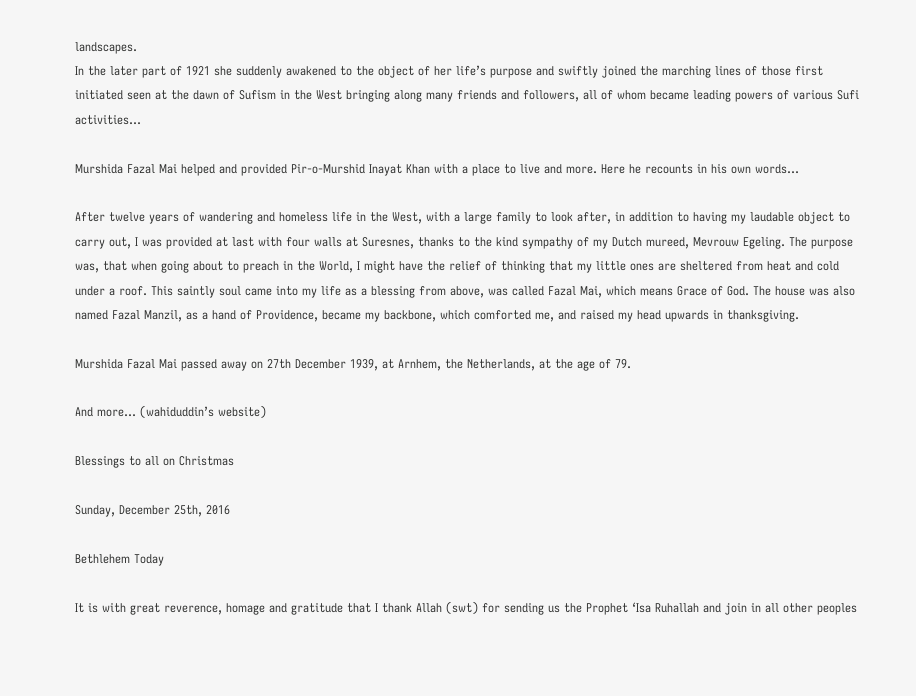landscapes.
In the later part of 1921 she suddenly awakened to the object of her life’s purpose and swiftly joined the marching lines of those first initiated seen at the dawn of Sufism in the West bringing along many friends and followers, all of whom became leading powers of various Sufi activities…

Murshida Fazal Mai helped and provided Pir-o-Murshid Inayat Khan with a place to live and more. Here he recounts in his own words…

After twelve years of wandering and homeless life in the West, with a large family to look after, in addition to having my laudable object to carry out, I was provided at last with four walls at Suresnes, thanks to the kind sympathy of my Dutch mureed, Mevrouw Egeling. The purpose was, that when going about to preach in the World, I might have the relief of thinking that my little ones are sheltered from heat and cold under a roof. This saintly soul came into my life as a blessing from above, was called Fazal Mai, which means Grace of God. The house was also named Fazal Manzil, as a hand of Providence, became my backbone, which comforted me, and raised my head upwards in thanksgiving.

Murshida Fazal Mai passed away on 27th December 1939, at Arnhem, the Netherlands, at the age of 79.

And more… (wahiduddin’s website)

Blessings to all on Christmas

Sunday, December 25th, 2016

Bethlehem Today

It is with great reverence, homage and gratitude that I thank Allah (swt) for sending us the Prophet ‘Isa Ruhallah and join in all other peoples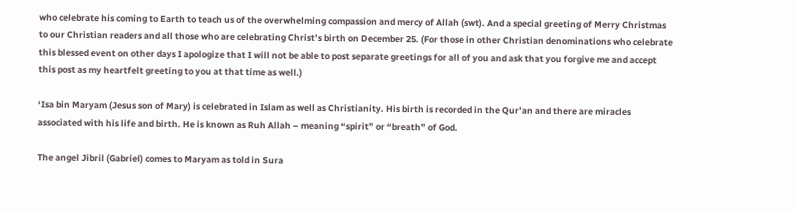who celebrate his coming to Earth to teach us of the overwhelming compassion and mercy of Allah (swt). And a special greeting of Merry Christmas to our Christian readers and all those who are celebrating Christ’s birth on December 25. (For those in other Christian denominations who celebrate this blessed event on other days I apologize that I will not be able to post separate greetings for all of you and ask that you forgive me and accept this post as my heartfelt greeting to you at that time as well.)

‘Isa bin Maryam (Jesus son of Mary) is celebrated in Islam as well as Christianity. His birth is recorded in the Qur’an and there are miracles associated with his life and birth. He is known as Ruh Allah – meaning “spirit” or “breath” of God.

The angel Jibril (Gabriel) comes to Maryam as told in Sura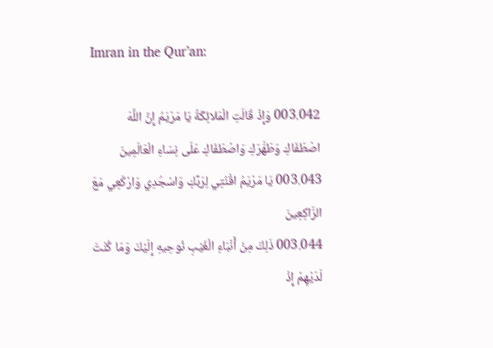Imran in the Qur’an:

003.042 وَإِذْ قَالَتِ الْمَلائِكَةُ يَا مَرْيَمُ إِنَّ اللَّهَ اصْطَفَاكِ وَطَهَّرَكِ وَاصْطَفَاكِ عَلَى نِسَاءِ الْعَالَمِينَ
003.043 يَا مَرْيَمُ اقْنُتِي لِرَبِّكِ وَاسْجُدِي وَارْكَعِي مَعَ الرَّاكِعِينَ
003.044 ذَلِكَ مِنْ أَنْبَاءِ الْغَيْبِ نُوحِيهِ إِلَيْكَ وَمَا كُنْتَ لَدَيْهِمْ إِذْ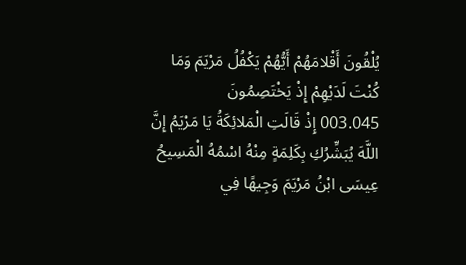يُلْقُونَ أَقْلامَهُمْ أَيُّهُمْ يَكْفُلُ مَرْيَمَ وَمَا كُنْتَ لَدَيْهِمْ إِذْ يَخْتَصِمُونَ
003.045 إِذْ قَالَتِ الْمَلائِكَةُ يَا مَرْيَمُ إِنَّ اللَّهَ يُبَشِّرُكِ بِكَلِمَةٍ مِنْهُ اسْمُهُ الْمَسِيحُ عِيسَى ابْنُ مَرْيَمَ وَجِيهًا فِي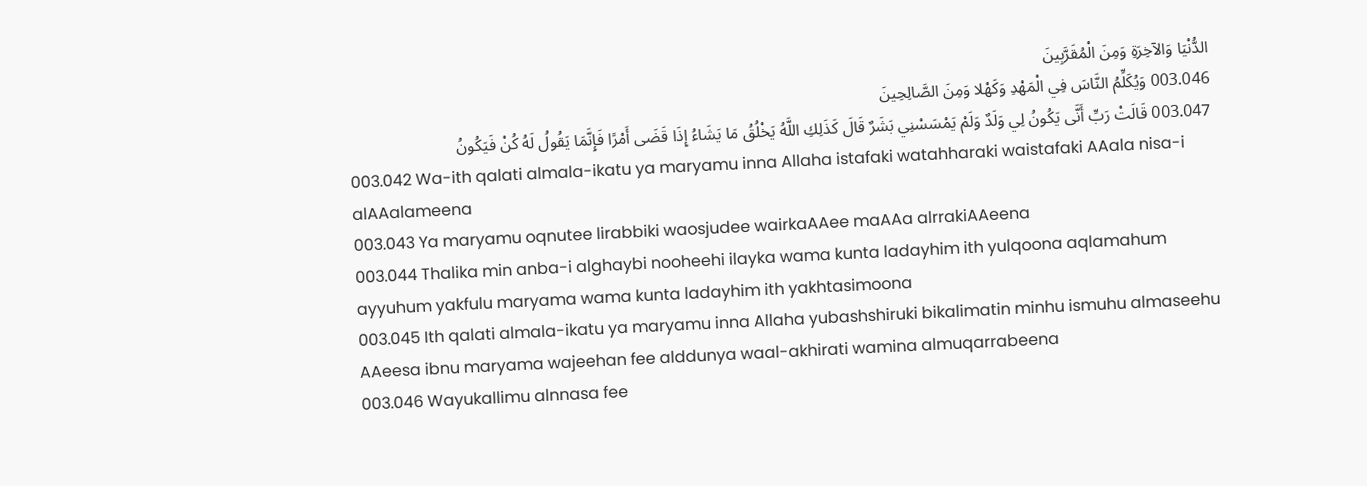الدُّنْيَا وَالآخِرَةِ وَمِنَ الْمُقَرَّبِينَ
003.046 وَيُكَلِّمُ النَّاسَ فِي الْمَهْدِ وَكَهْلا وَمِنَ الصَّالِحِينَ
003.047 قَالَتْ رَبِّ أَنَّى يَكُونُ لِي وَلَدٌ وَلَمْ يَمْسَسْنِي بَشَرٌ قَالَ كَذَلِكِ اللَّهُ يَخْلُقُ مَا يَشَاءُ إِذَا قَضَى أَمْرًا فَإِنَّمَا يَقُولُ لَهُ كُنْ فَيَكُونُ
003.042 Wa-ith qalati almala-ikatu ya maryamu inna Allaha istafaki watahharaki waistafaki AAala nisa-i alAAalameena
003.043 Ya maryamu oqnutee lirabbiki waosjudee wairkaAAee maAAa alrrakiAAeena
003.044 Thalika min anba-i alghaybi nooheehi ilayka wama kunta ladayhim ith yulqoona aqlamahum ayyuhum yakfulu maryama wama kunta ladayhim ith yakhtasimoona
003.045 Ith qalati almala-ikatu ya maryamu inna Allaha yubashshiruki bikalimatin minhu ismuhu almaseehu AAeesa ibnu maryama wajeehan fee alddunya waal-akhirati wamina almuqarrabeena
003.046 Wayukallimu alnnasa fee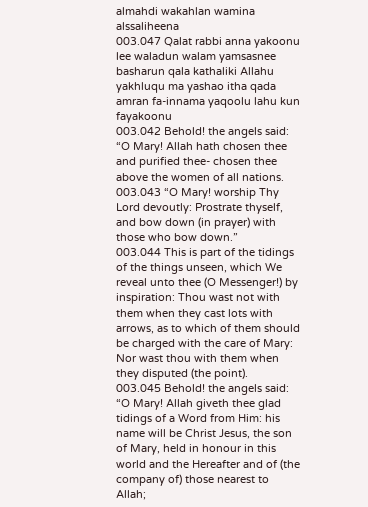almahdi wakahlan wamina alssaliheena
003.047 Qalat rabbi anna yakoonu lee waladun walam yamsasnee basharun qala kathaliki Allahu yakhluqu ma yashao itha qada amran fa-innama yaqoolu lahu kun fayakoonu
003.042 Behold! the angels said: “O Mary! Allah hath chosen thee and purified thee- chosen thee above the women of all nations.
003.043 “O Mary! worship Thy Lord devoutly: Prostrate thyself, and bow down (in prayer) with those who bow down.”
003.044 This is part of the tidings of the things unseen, which We reveal unto thee (O Messenger!) by inspiration: Thou wast not with them when they cast lots with arrows, as to which of them should be charged with the care of Mary: Nor wast thou with them when they disputed (the point).
003.045 Behold! the angels said: “O Mary! Allah giveth thee glad tidings of a Word from Him: his name will be Christ Jesus, the son of Mary, held in honour in this world and the Hereafter and of (the company of) those nearest to Allah;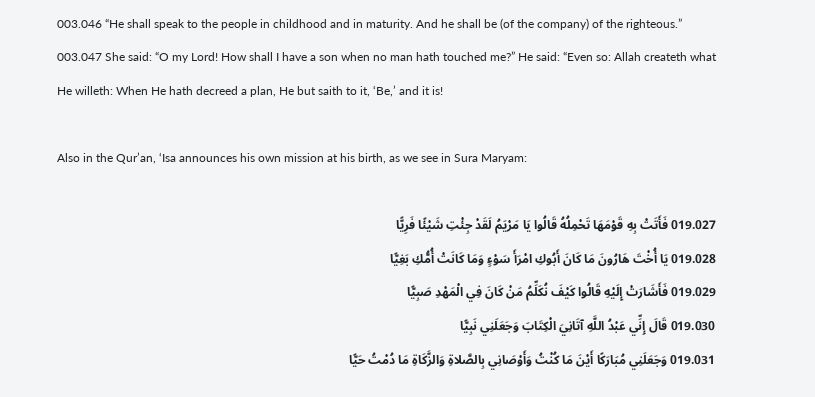003.046 “He shall speak to the people in childhood and in maturity. And he shall be (of the company) of the righteous.”
003.047 She said: “O my Lord! How shall I have a son when no man hath touched me?” He said: “Even so: Allah createth what He willeth: When He hath decreed a plan, He but saith to it, ‘Be,’ and it is!

Also in the Qur’an, ‘Isa announces his own mission at his birth, as we see in Sura Maryam:

019.027 فَأَتَتْ بِهِ قَوْمَهَا تَحْمِلُهُ قَالُوا يَا مَرْيَمُ لَقَدْ جِئْتِ شَيْئًا فَرِيًّا
019.028 يَا أُخْتَ هَارُونَ مَا كَانَ أَبُوكِ امْرَأَ سَوْءٍ وَمَا كَانَتْ أُمُّكِ بَغِيًّا
019.029 فَأَشَارَتْ إِلَيْهِ قَالُوا كَيْفَ نُكَلِّمُ مَنْ كَانَ فِي الْمَهْدِ صَبِيًّا
019.030 قَالَ إِنِّي عَبْدُ اللَّهِ آتَانِيَ الْكِتَابَ وَجَعَلَنِي نَبِيًّا
019.031 وَجَعَلَنِي مُبَارَكًا أَيْنَ مَا كُنْتُ وَأَوْصَانِي بِالصَّلاةِ وَالزَّكَاةِ مَا دُمْتُ حَيًّا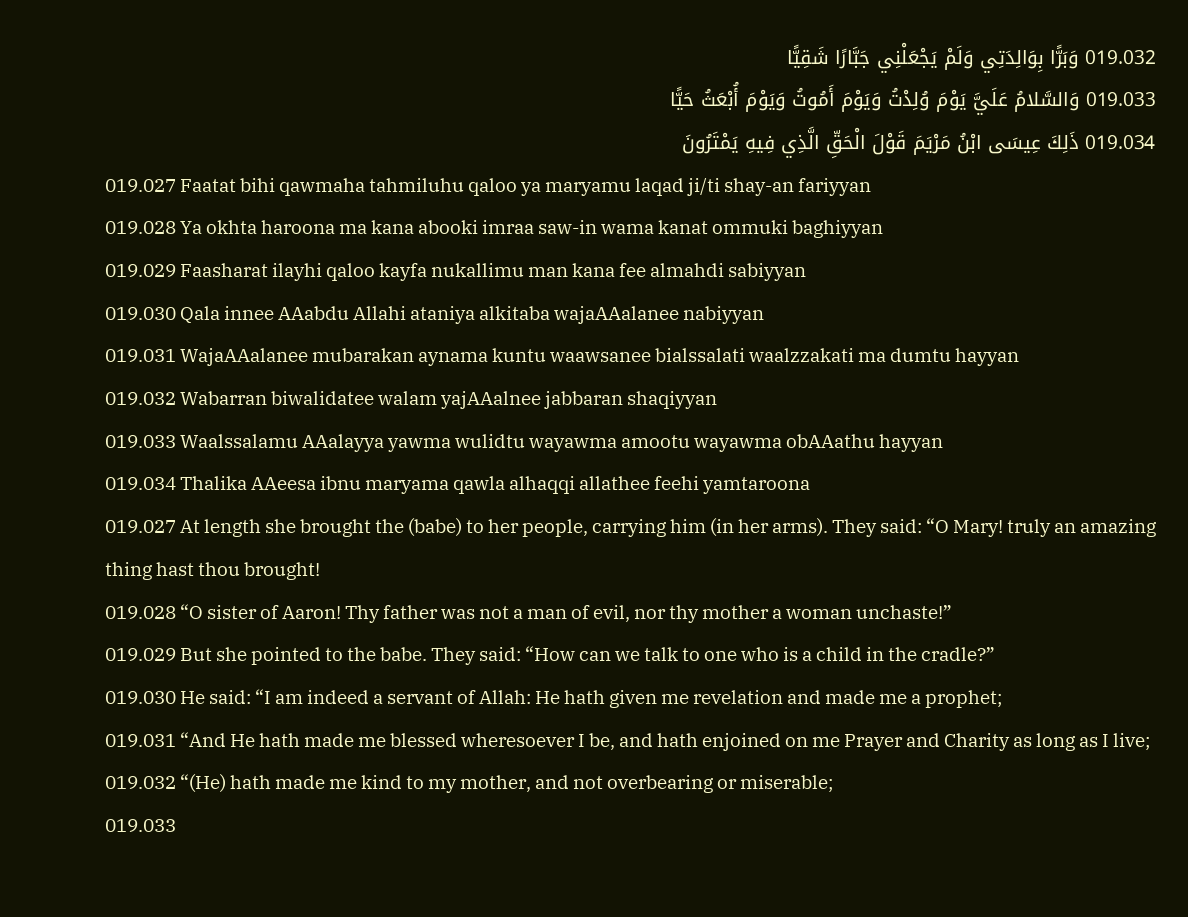019.032 وَبَرًّا بِوَالِدَتِي وَلَمْ يَجْعَلْنِي جَبَّارًا شَقِيًّا
019.033 وَالسَّلامُ عَلَيَّ يَوْمَ وُلِدْتُ وَيَوْمَ أَمُوتُ وَيَوْمَ أُبْعَثُ حَيًّا
019.034 ذَلِكَ عِيسَى ابْنُ مَرْيَمَ قَوْلَ الْحَقِّ الَّذِي فِيهِ يَمْتَرُونَ
019.027 Faatat bihi qawmaha tahmiluhu qaloo ya maryamu laqad ji/ti shay-an fariyyan
019.028 Ya okhta haroona ma kana abooki imraa saw-in wama kanat ommuki baghiyyan
019.029 Faasharat ilayhi qaloo kayfa nukallimu man kana fee almahdi sabiyyan
019.030 Qala innee AAabdu Allahi ataniya alkitaba wajaAAalanee nabiyyan
019.031 WajaAAalanee mubarakan aynama kuntu waawsanee bialssalati waalzzakati ma dumtu hayyan
019.032 Wabarran biwalidatee walam yajAAalnee jabbaran shaqiyyan
019.033 Waalssalamu AAalayya yawma wulidtu wayawma amootu wayawma obAAathu hayyan
019.034 Thalika AAeesa ibnu maryama qawla alhaqqi allathee feehi yamtaroona
019.027 At length she brought the (babe) to her people, carrying him (in her arms). They said: “O Mary! truly an amazing thing hast thou brought!
019.028 “O sister of Aaron! Thy father was not a man of evil, nor thy mother a woman unchaste!”
019.029 But she pointed to the babe. They said: “How can we talk to one who is a child in the cradle?”
019.030 He said: “I am indeed a servant of Allah: He hath given me revelation and made me a prophet;
019.031 “And He hath made me blessed wheresoever I be, and hath enjoined on me Prayer and Charity as long as I live;
019.032 “(He) hath made me kind to my mother, and not overbearing or miserable;
019.033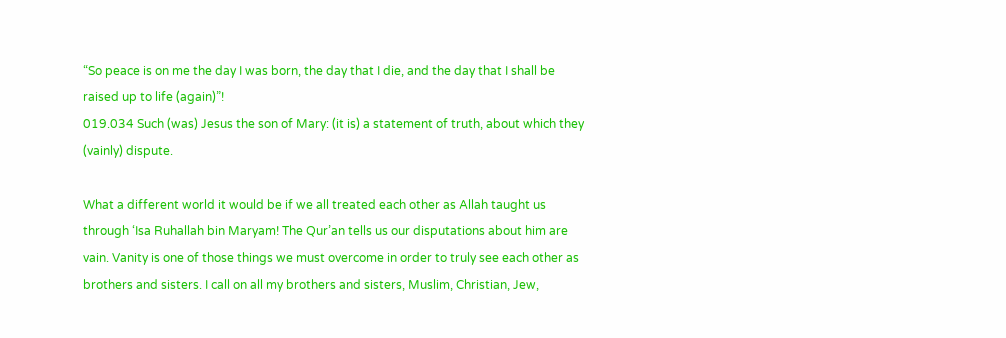“So peace is on me the day I was born, the day that I die, and the day that I shall be raised up to life (again)”!
019.034 Such (was) Jesus the son of Mary: (it is) a statement of truth, about which they (vainly) dispute.

What a different world it would be if we all treated each other as Allah taught us through ‘Isa Ruhallah bin Maryam! The Qur’an tells us our disputations about him are vain. Vanity is one of those things we must overcome in order to truly see each other as brothers and sisters. I call on all my brothers and sisters, Muslim, Christian, Jew,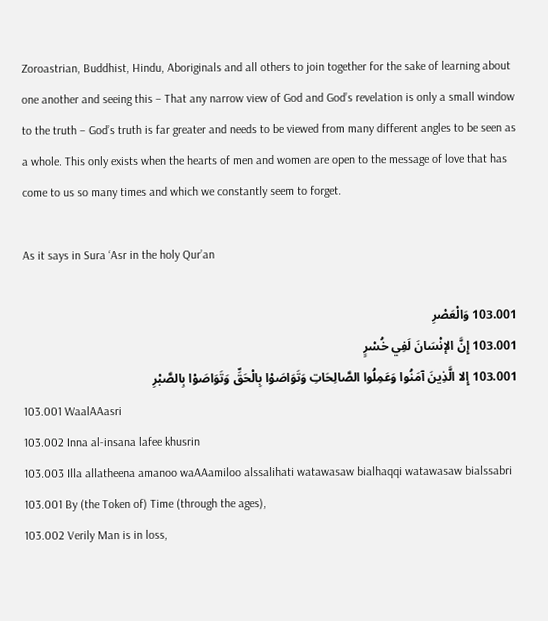Zoroastrian, Buddhist, Hindu, Aboriginals and all others to join together for the sake of learning about one another and seeing this – That any narrow view of God and God’s revelation is only a small window to the truth – God’s truth is far greater and needs to be viewed from many different angles to be seen as a whole. This only exists when the hearts of men and women are open to the message of love that has come to us so many times and which we constantly seem to forget.

As it says in Sura ‘Asr in the holy Qur’an

103.001 وَالْعَصْرِ
103.001 إِنَّ الإنْسَانَ لَفِي خُسْرٍ
103.001 إِلا الَّذِينَ آمَنُوا وَعَمِلُوا الصَّالِحَاتِ وَتَوَاصَوْا بِالْحَقِّ وَتَوَاصَوْا بِالصَّبْرِ
103.001 WaalAAasri
103.002 Inna al-insana lafee khusrin
103.003 Illa allatheena amanoo waAAamiloo alssalihati watawasaw bialhaqqi watawasaw bialssabri
103.001 By (the Token of) Time (through the ages),
103.002 Verily Man is in loss,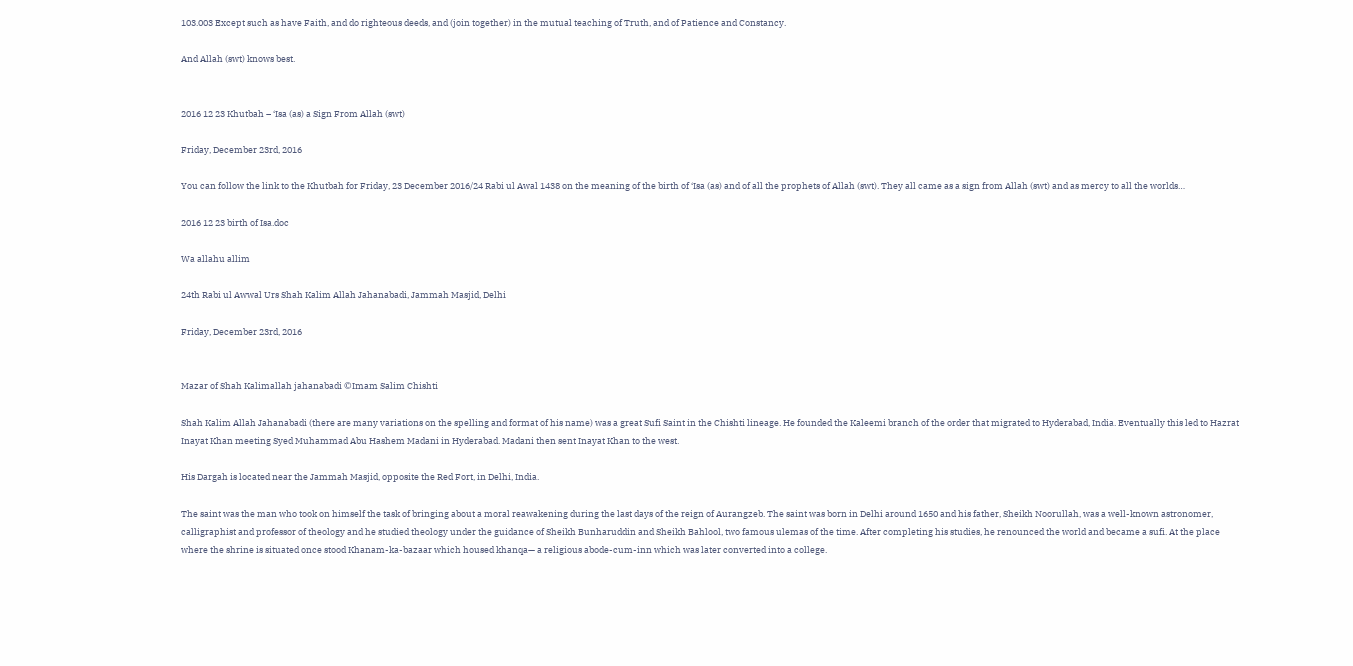103.003 Except such as have Faith, and do righteous deeds, and (join together) in the mutual teaching of Truth, and of Patience and Constancy.

And Allah (swt) knows best.


2016 12 23 Khutbah – ‘Isa (as) a Sign From Allah (swt)

Friday, December 23rd, 2016

You can follow the link to the Khutbah for Friday, 23 December 2016/24 Rabi ul Awal 1438 on the meaning of the birth of ‘Isa (as) and of all the prophets of Allah (swt). They all came as a sign from Allah (swt) and as mercy to all the worlds…

2016 12 23 birth of Isa.doc

Wa allahu allim

24th Rabi ul Awwal Urs Shah Kalim Allah Jahanabadi, Jammah Masjid, Delhi

Friday, December 23rd, 2016


Mazar of Shah Kalimallah jahanabadi ©Imam Salim Chishti

Shah Kalim Allah Jahanabadi (there are many variations on the spelling and format of his name) was a great Sufi Saint in the Chishti lineage. He founded the Kaleemi branch of the order that migrated to Hyderabad, India. Eventually this led to Hazrat Inayat Khan meeting Syed Muhammad Abu Hashem Madani in Hyderabad. Madani then sent Inayat Khan to the west.

His Dargah is located near the Jammah Masjid, opposite the Red Fort, in Delhi, India.

The saint was the man who took on himself the task of bringing about a moral reawakening during the last days of the reign of Aurangzeb. The saint was born in Delhi around 1650 and his father, Sheikh Noorullah, was a well-known astronomer, calligraphist and professor of theology and he studied theology under the guidance of Sheikh Bunharuddin and Sheikh Bahlool, two famous ulemas of the time. After completing his studies, he renounced the world and became a sufi. At the place where the shrine is situated once stood Khanam-ka-bazaar which housed khanqa— a religious abode-cum-inn which was later converted into a college.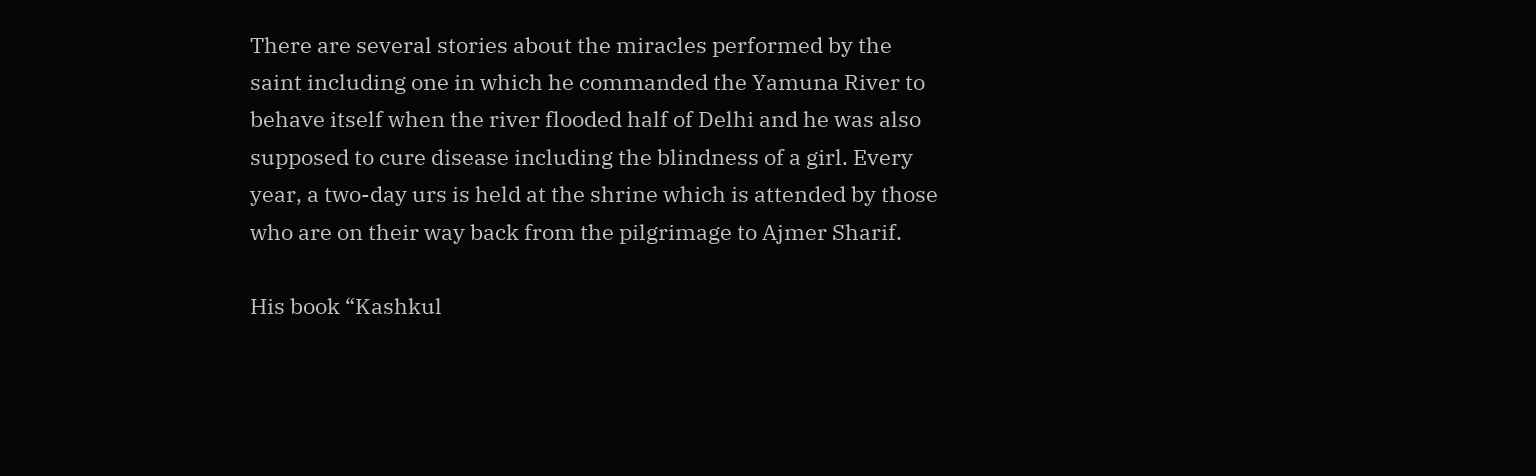There are several stories about the miracles performed by the saint including one in which he commanded the Yamuna River to behave itself when the river flooded half of Delhi and he was also supposed to cure disease including the blindness of a girl. Every year, a two-day urs is held at the shrine which is attended by those who are on their way back from the pilgrimage to Ajmer Sharif.

His book “Kashkul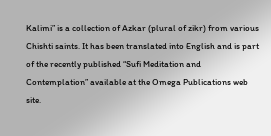Kalimi” is a collection of Azkar (plural of zikr) from various Chishti saints. It has been translated into English and is part of the recently published “Sufi Meditation and Contemplation” available at the Omega Publications web site.